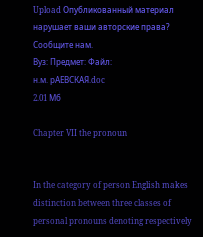Upload Опубликованный материал нарушает ваши авторские права? Сообщите нам.
Вуз: Предмет: Файл:
н.м. рАЕВСКАЯ.doc
2.01 Mб

Chapter VII the pronoun


In the category of person English makes distinction between three classes of personal pronouns denoting respectively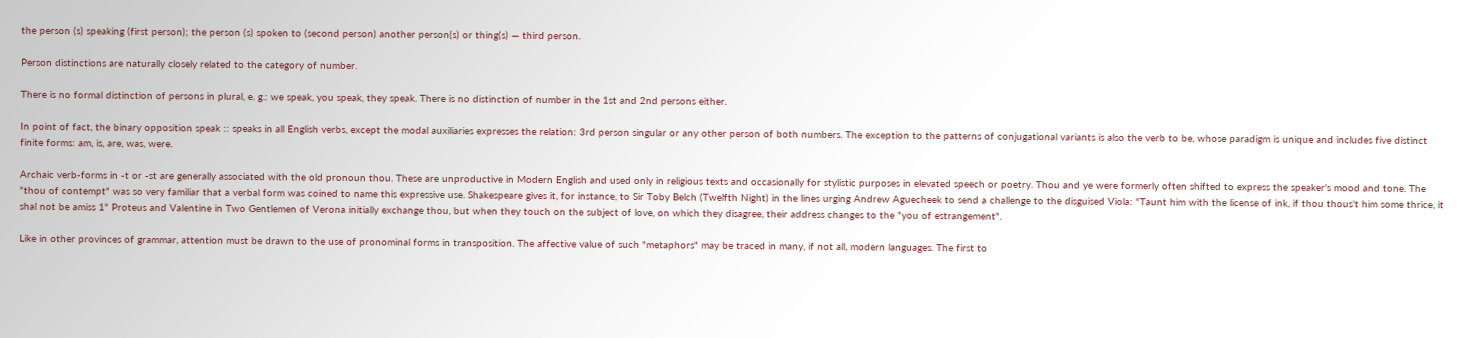the person (s) speaking (first person); the person (s) spoken to (second person) another person(s) or thing(s) — third person.

Person distinctions are naturally closely related to the category of number.

There is no formal distinction of persons in plural, e. g.: we speak, you speak, they speak. There is no distinction of number in the 1st and 2nd persons either.

In point of fact, the binary opposition speak :: speaks in all English verbs, except the modal auxiliaries expresses the relation: 3rd person singular or any other person of both numbers. The exception to the patterns of conjugational variants is also the verb to be, whose paradigm is unique and includes five distinct finite forms: am, is, are, was, were.

Archaic verb-forms in -t or -st are generally associated with the old pronoun thou. These are unproductive in Modern English and used only in religious texts and occasionally for stylistic purposes in elevated speech or poetry. Thou and ye were formerly often shifted to express the speaker's mood and tone. The "thou of contempt" was so very familiar that a verbal form was coined to name this expressive use. Shakespeare gives it, for instance, to Sir Toby Belch (Twelfth Night) in the lines urging Andrew Aguecheek to send a challenge to the disguised Viola: "Taunt him with the license of ink, if thou thous't him some thrice, it shal not be amiss 1" Proteus and Valentine in Two Gentlemen of Verona initially exchange thou, but when they touch on the subject of love, on which they disagree, their address changes to the "you of estrangement".

Like in other provinces of grammar, attention must be drawn to the use of pronominal forms in transposition. The affective value of such "metaphors" may be traced in many, if not all, modern languages. The first to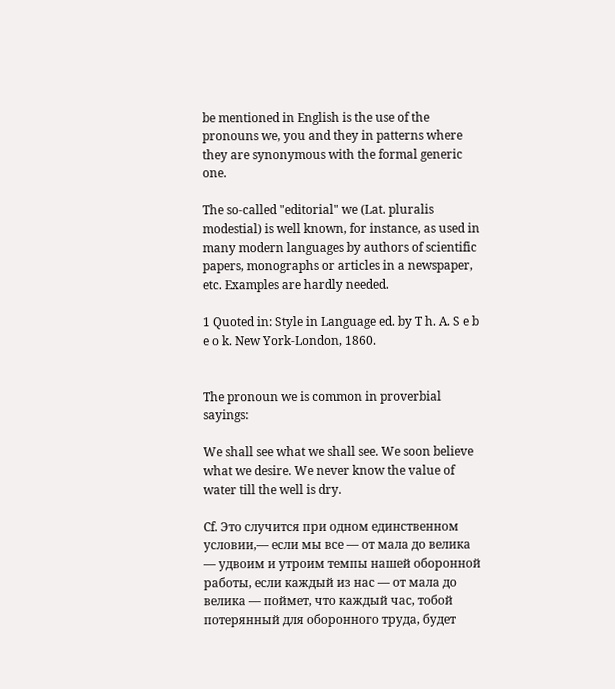be mentioned in English is the use of the pronouns we, you and they in patterns where they are synonymous with the formal generic one.

The so-called "editorial" we (Lat. pluralis modestial) is well known, for instance, as used in many modern languages by authors of scientific papers, monographs or articles in a newspaper, etc. Examples are hardly needed.

1 Quoted in: Style in Language ed. by T h. A. S e b e о k. New York-London, 1860.


The pronoun we is common in proverbial sayings:

We shall see what we shall see. We soon believe what we desire. We never know the value of water till the well is dry.

Cf. Это случится при одном единственном условии,— если мы все — от мала до велика — удвоим и утроим темпы нашей оборонной работы, если каждый из нас — от мала до велика — поймет, что каждый час, тобой потерянный для оборонного труда, будет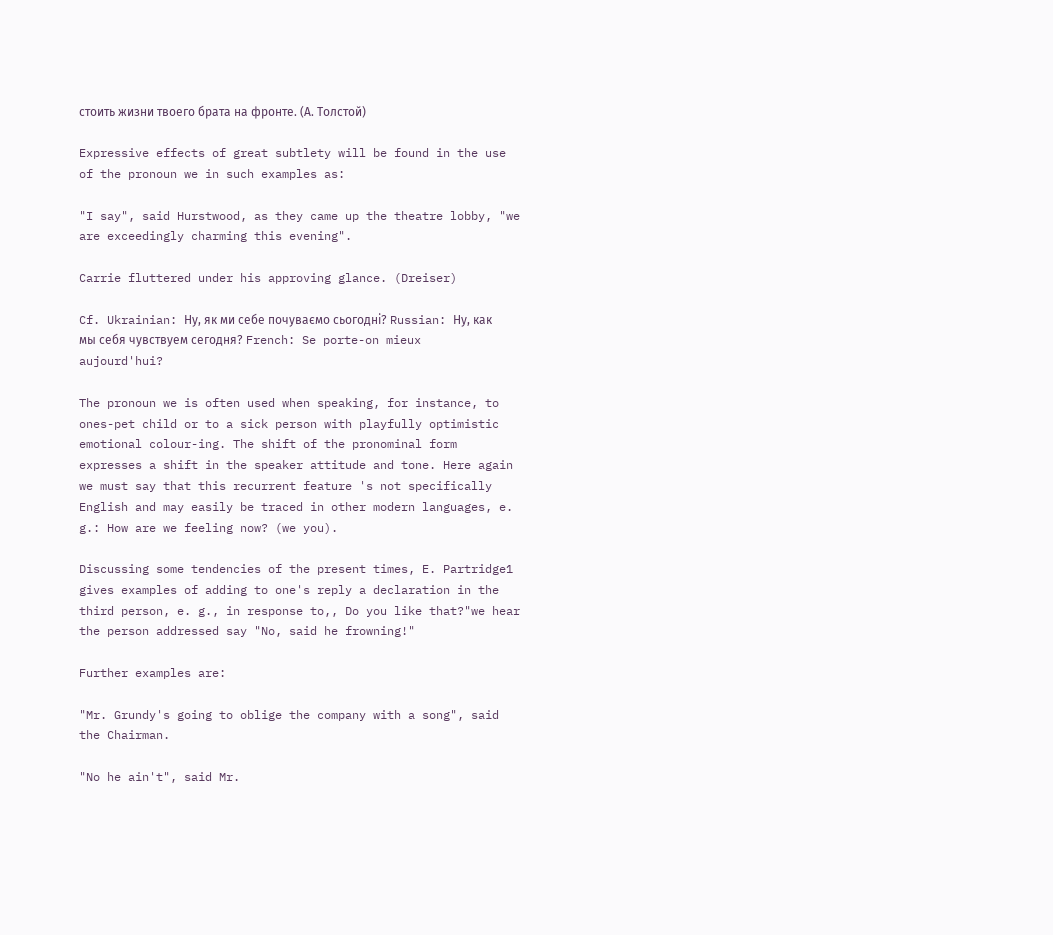стоить жизни твоего брата на фронте. (А. Толстой)

Expressive effects of great subtlety will be found in the use of the pronoun we in such examples as:

"I say", said Hurstwood, as they came up the theatre lobby, "we are exceedingly charming this evening".

Carrie fluttered under his approving glance. (Dreiser)

Cf. Ukrainian: Ну, як ми себе почуваємо сьогодні? Russian: Ну, как мы себя чувствуем сегодня? French: Se porte-on mieux aujourd'hui?

The pronoun we is often used when speaking, for instance, to ones-pet child or to a sick person with playfully optimistic emotional colour-ing. The shift of the pronominal form expresses a shift in the speaker attitude and tone. Here again we must say that this recurrent feature 's not specifically English and may easily be traced in other modern languages, e. g.: How are we feeling now? (we you).

Discussing some tendencies of the present times, E. Partridge1 gives examples of adding to one's reply a declaration in the third person, e. g., in response to,, Do you like that?"we hear the person addressed say "No, said he frowning!"

Further examples are:

"Mr. Grundy's going to oblige the company with a song", said the Chairman.

"No he ain't", said Mr.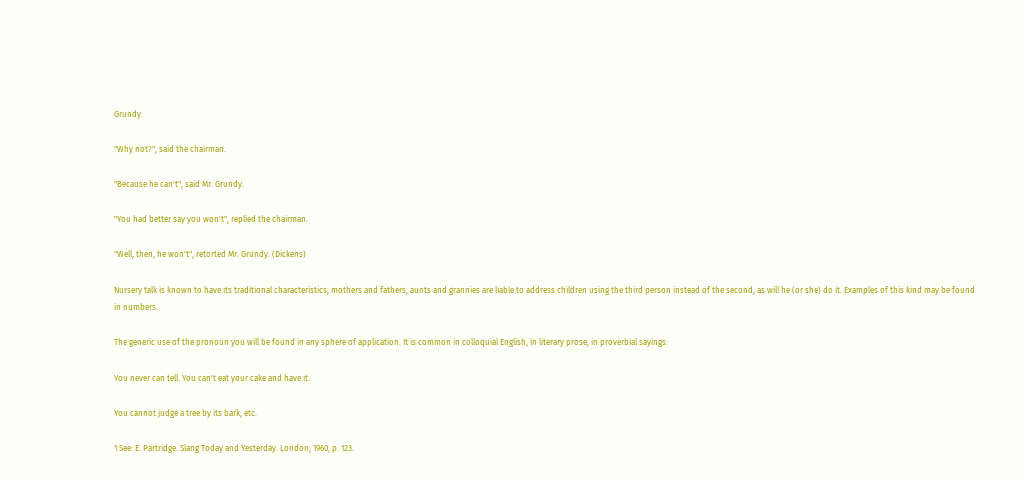Grundy.

"Why not?", said the chairman.

"Because he can't", said Mr. Grundy.

"You had better say you won't", replied the chairman.

"Well, then, he won't", retorted Mr. Grundy. (Dickens)

Nursery talk is known to have its traditional characteristics; mothers and fathers, aunts and grannies are liable to address children using the third person instead of the second, as will he (or she) do it. Examples of this kind may be found in numbers.

The generic use of the pronoun you will be found in any sphere of application. It is common in colloquial English, in literary prose, in proverbial sayings:

You never can tell. You can't eat your cake and have it.

You cannot judge a tree by its bark, etc.

1 See: E. Partridge. Slang Today and Yesterday. London, 1960, p. 123.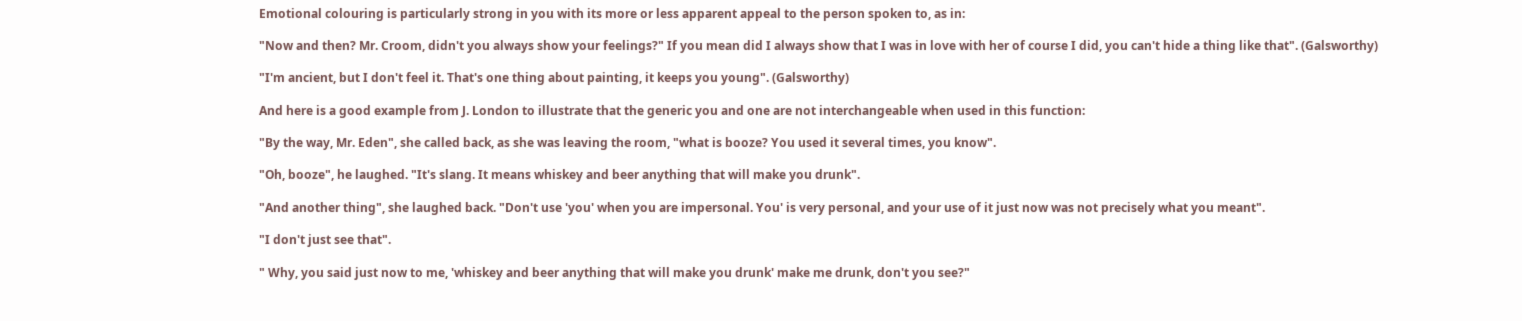Emotional colouring is particularly strong in you with its more or less apparent appeal to the person spoken to, as in:

"Now and then? Mr. Croom, didn't you always show your feelings?" If you mean did I always show that I was in love with her of course I did, you can't hide a thing like that". (Galsworthy)

"I'm ancient, but I don't feel it. That's one thing about painting, it keeps you young". (Galsworthy)

And here is a good example from J. London to illustrate that the generic you and one are not interchangeable when used in this function:

"By the way, Mr. Eden", she called back, as she was leaving the room, "what is booze? You used it several times, you know".

"Oh, booze", he laughed. "It's slang. It means whiskey and beer anything that will make you drunk".

"And another thing", she laughed back. "Don't use 'you' when you are impersonal. You' is very personal, and your use of it just now was not precisely what you meant".

"I don't just see that".

" Why, you said just now to me, 'whiskey and beer anything that will make you drunk' make me drunk, don't you see?"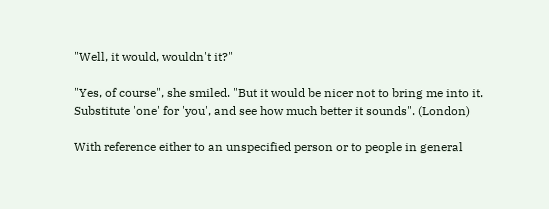"Well, it would, wouldn't it?"

"Yes, of course", she smiled. "But it would be nicer not to bring me into it. Substitute 'one' for 'you', and see how much better it sounds". (London)

With reference either to an unspecified person or to people in general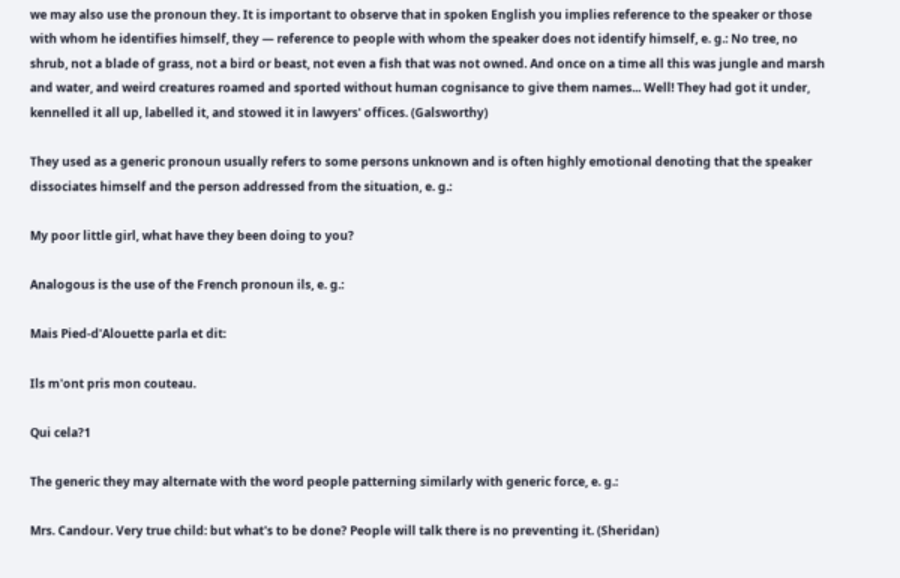we may also use the pronoun they. It is important to observe that in spoken English you implies reference to the speaker or those with whom he identifies himself, they — reference to people with whom the speaker does not identify himself, e. g.: No tree, no shrub, not a blade of grass, not a bird or beast, not even a fish that was not owned. And once on a time all this was jungle and marsh and water, and weird creatures roamed and sported without human cognisance to give them names... Well! They had got it under, kennelled it all up, labelled it, and stowed it in lawyers' offices. (Galsworthy)

They used as a generic pronoun usually refers to some persons unknown and is often highly emotional denoting that the speaker dissociates himself and the person addressed from the situation, e. g.:

My poor little girl, what have they been doing to you?

Analogous is the use of the French pronoun ils, e. g.:

Mais Pied-d'Alouette parla et dit:

Ils m'ont pris mon couteau.

Qui cela?1

The generic they may alternate with the word people patterning similarly with generic force, e. g.:

Mrs. Candour. Very true child: but what's to be done? People will talk there is no preventing it. (Sheridan)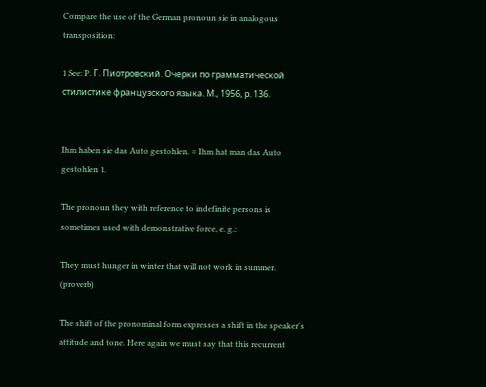Compare the use of the German pronoun sie in analogous transposition:

1 See: P. Г. Пиотровский. Очерки по грамматической стилистике французского языка. М., 1956, р. 136.


Ihm haben sie das Auto gestohlen. = Ihm hat man das Auto gestohlen 1.

The pronoun they with reference to indefinite persons is sometimes used with demonstrative force, e. g.:

They must hunger in winter that will not work in summer. (proverb)

The shift of the pronominal form expresses a shift in the speaker's attitude and tone. Here again we must say that this recurrent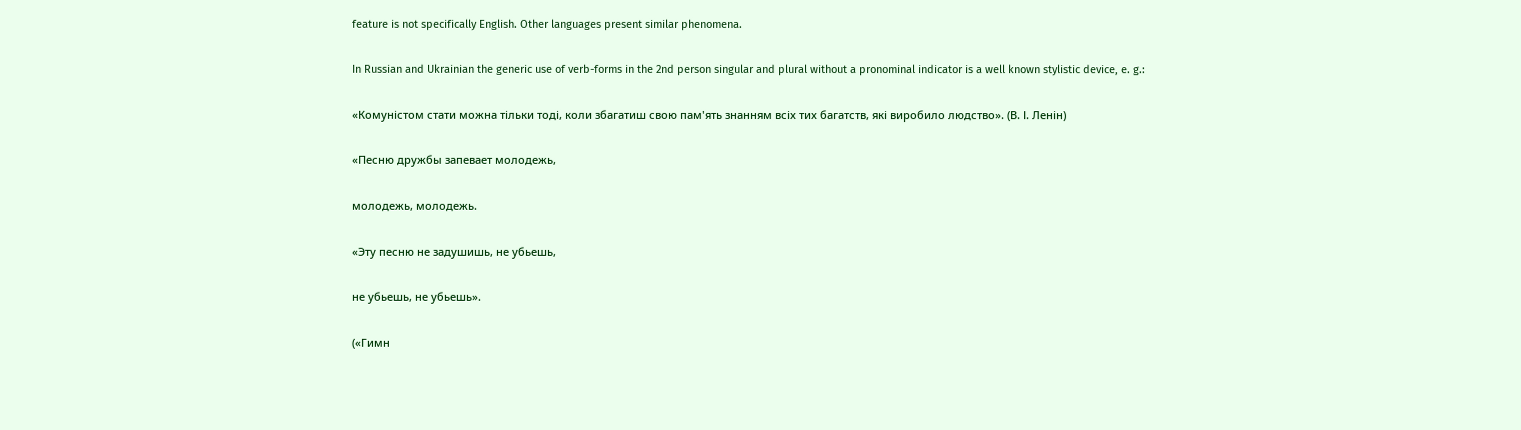feature is not specifically English. Other languages present similar phenomena.

In Russian and Ukrainian the generic use of verb-forms in the 2nd person singular and plural without a pronominal indicator is a well known stylistic device, e. g.:

«Комуністом стати можна тільки тоді, коли збагатиш свою пам'ять знанням всіх тих багатств, які виробило людство». (В. І. Ленін)

«Песню дружбы запевает молодежь,

молодежь, молодежь.

«Эту песню не задушишь, не убьешь,

не убьешь, не убьешь».

(«Гимн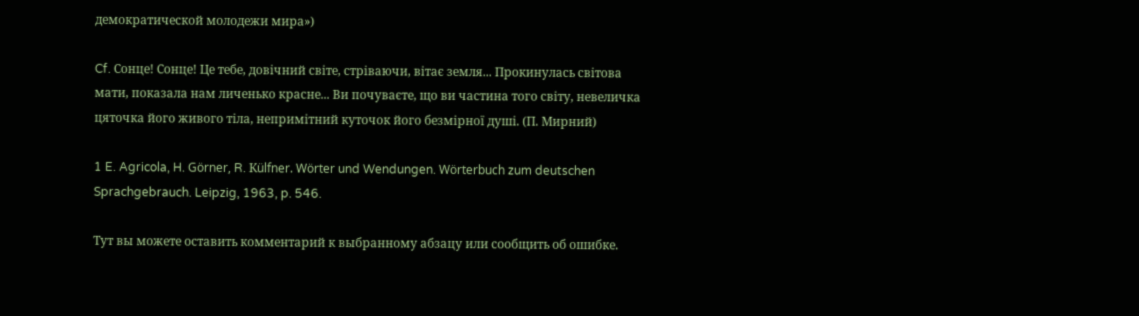демократической молодежи мира»)

Cf. Сонце! Сонце! Це тебе, довічний світе, стріваючи, вітає земля... Прокинулась світова мати, показала нам личенько красне... Ви почуваєте, що ви частина того світу, невеличка цяточка його живого тіла, непримітний куточок його безмірної душі. (П. Мирний)

1 E. Agricola, H. Görner, R. Кülfner. Wörter und Wendungen. Wörterbuch zum deutschen Sprachgebrauch. Leipzig, 1963, p. 546.

Тут вы можете оставить комментарий к выбранному абзацу или сообщить об ошибке.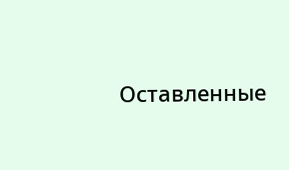Оставленные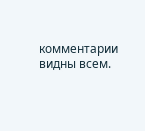комментарии видны всем.